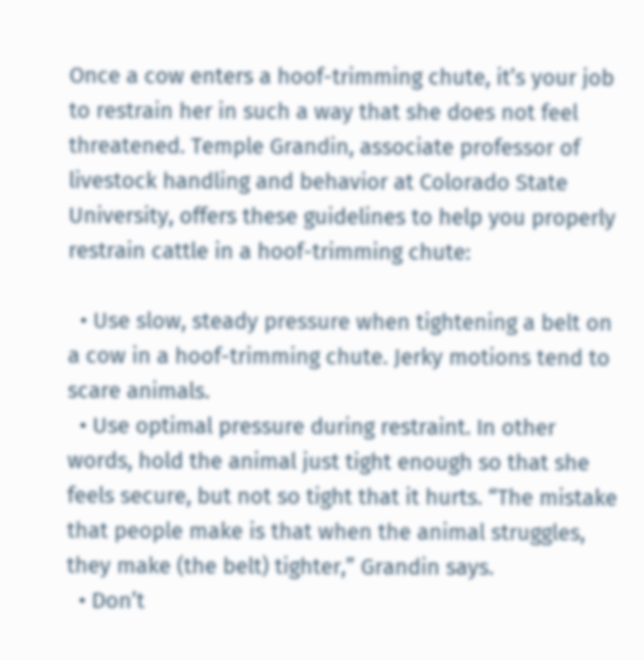Once a cow enters a hoof-trimming chute, it’s your job to restrain her in such a way that she does not feel threatened. Temple Grandin, associate professor of livestock handling and behavior at Colorado State University, offers these guidelines to help you properly restrain cattle in a hoof-trimming chute:

  • Use slow, steady pressure when tightening a belt on a cow in a hoof-trimming chute. Jerky motions tend to scare animals.
  • Use optimal pressure during restraint. In other words, hold the animal just tight enough so that she feels secure, but not so tight that it hurts. “The mistake that people make is that when the animal struggles, they make (the belt) tighter,” Grandin says.
  • Don’t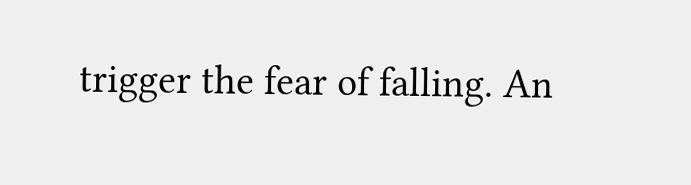trigger the fear of falling. An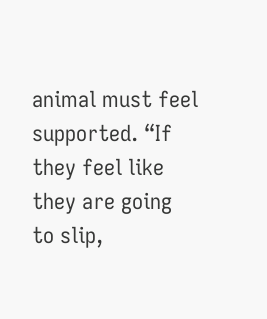animal must feel supported. “If they feel like they are going to slip,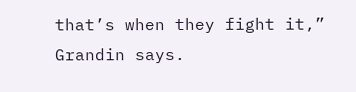that’s when they fight it,” Grandin says.